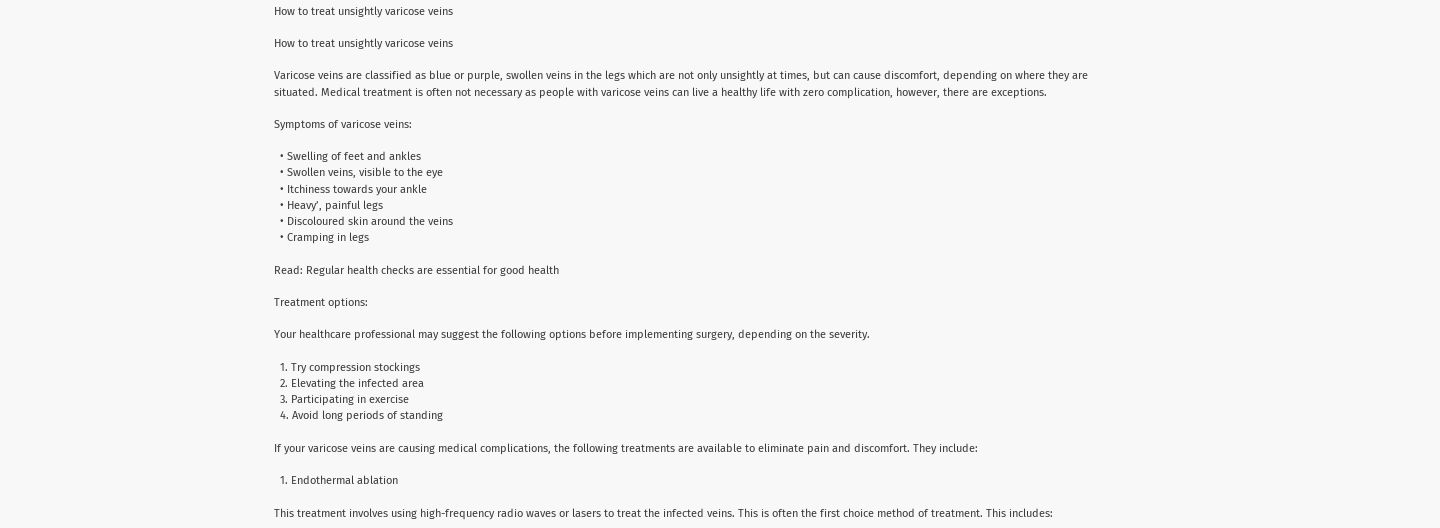How to treat unsightly varicose veins

How to treat unsightly varicose veins

Varicose veins are classified as blue or purple, swollen veins in the legs which are not only unsightly at times, but can cause discomfort, depending on where they are situated. Medical treatment is often not necessary as people with varicose veins can live a healthy life with zero complication, however, there are exceptions.

Symptoms of varicose veins:

  • Swelling of feet and ankles
  • Swollen veins, visible to the eye
  • Itchiness towards your ankle
  • Heavy’, painful legs
  • Discoloured skin around the veins
  • Cramping in legs

Read: Regular health checks are essential for good health

Treatment options:

Your healthcare professional may suggest the following options before implementing surgery, depending on the severity.

  1. Try compression stockings
  2. Elevating the infected area
  3. Participating in exercise
  4. Avoid long periods of standing

If your varicose veins are causing medical complications, the following treatments are available to eliminate pain and discomfort. They include:

  1. Endothermal ablation

This treatment involves using high-frequency radio waves or lasers to treat the infected veins. This is often the first choice method of treatment. This includes: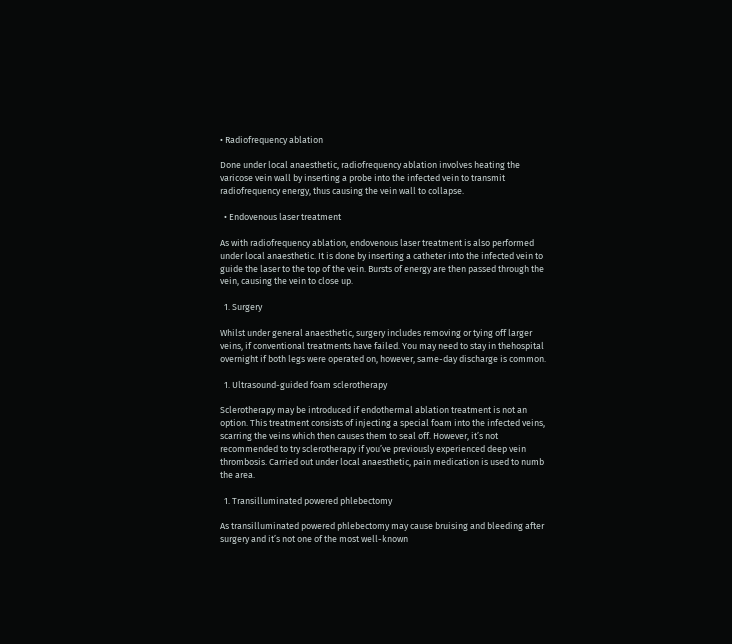• Radiofrequency ablation

Done under local anaesthetic, radiofrequency ablation involves heating the varicose vein wall by inserting a probe into the infected vein to transmit radiofrequency energy, thus causing the vein wall to collapse.

  • Endovenous laser treatment

As with radiofrequency ablation, endovenous laser treatment is also performed under local anaesthetic. It is done by inserting a catheter into the infected vein to guide the laser to the top of the vein. Bursts of energy are then passed through the vein, causing the vein to close up.

  1. Surgery

Whilst under general anaesthetic, surgery includes removing or tying off larger veins, if conventional treatments have failed. You may need to stay in thehospital overnight if both legs were operated on, however, same-day discharge is common.

  1. Ultrasound-guided foam sclerotherapy

Sclerotherapy may be introduced if endothermal ablation treatment is not an option. This treatment consists of injecting a special foam into the infected veins, scarring the veins which then causes them to seal off. However, it’s not recommended to try sclerotherapy if you’ve previously experienced deep vein thrombosis. Carried out under local anaesthetic, pain medication is used to numb the area.

  1. Transilluminated powered phlebectomy

As transilluminated powered phlebectomy may cause bruising and bleeding after surgery and it’s not one of the most well-known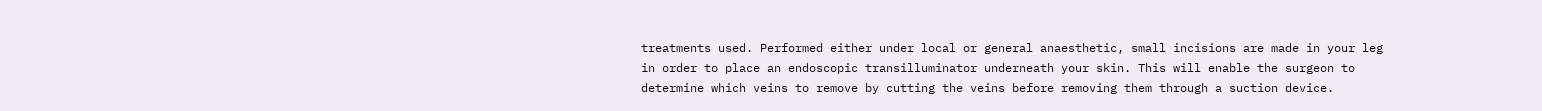treatments used. Performed either under local or general anaesthetic, small incisions are made in your leg in order to place an endoscopic transilluminator underneath your skin. This will enable the surgeon to determine which veins to remove by cutting the veins before removing them through a suction device.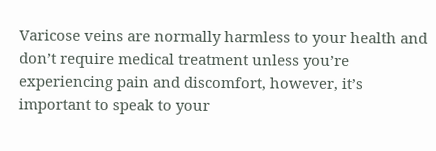Varicose veins are normally harmless to your health and don’t require medical treatment unless you’re experiencing pain and discomfort, however, it’s important to speak to your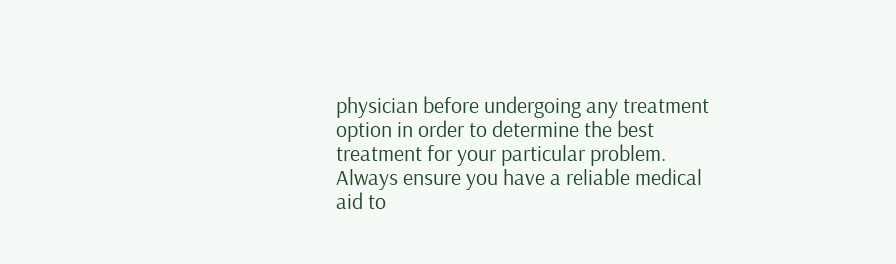physician before undergoing any treatment option in order to determine the best treatment for your particular problem. Always ensure you have a reliable medical aid to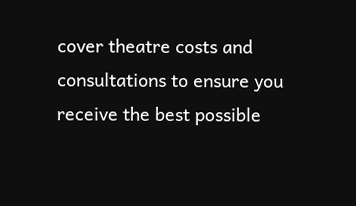cover theatre costs and consultations to ensure you receive the best possible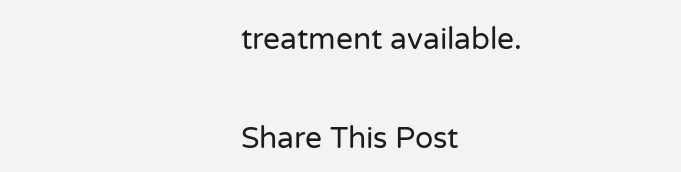treatment available.


Share This Post